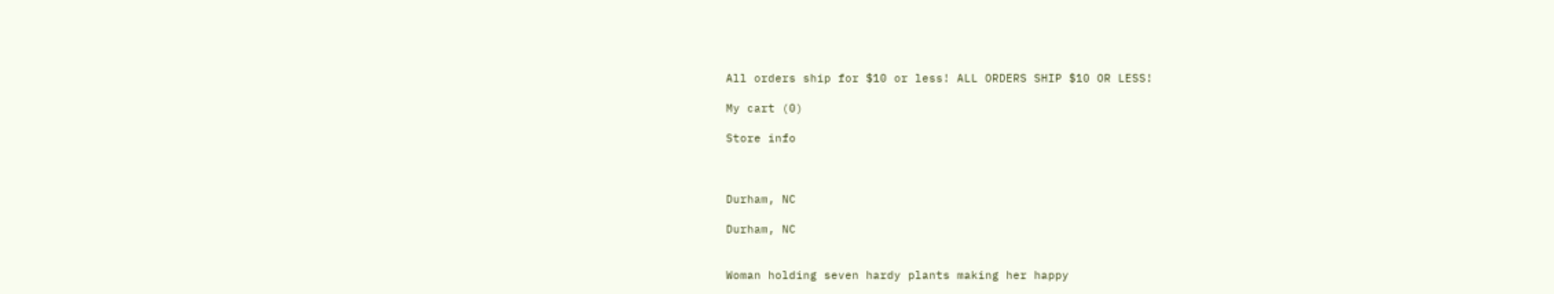All orders ship for $10 or less! ALL ORDERS SHIP $10 OR LESS!

My cart (0)

Store info



Durham, NC

Durham, NC


Woman holding seven hardy plants making her happy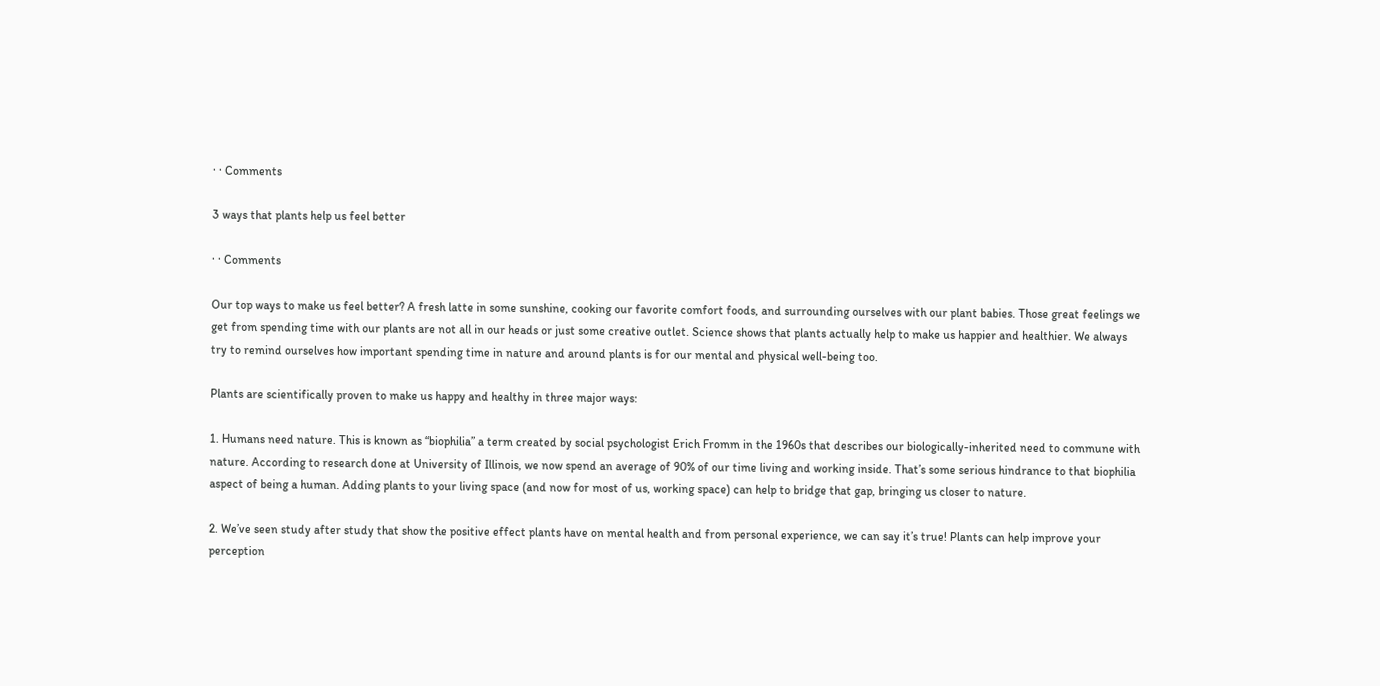· · Comments

3 ways that plants help us feel better

· · Comments

Our top ways to make us feel better? A fresh latte in some sunshine, cooking our favorite comfort foods, and surrounding ourselves with our plant babies. Those great feelings we get from spending time with our plants are not all in our heads or just some creative outlet. Science shows that plants actually help to make us happier and healthier. We always try to remind ourselves how important spending time in nature and around plants is for our mental and physical well-being too.

Plants are scientifically proven to make us happy and healthy in three major ways:

1. Humans need nature. This is known as “biophilia” a term created by social psychologist Erich Fromm in the 1960s that describes our biologically-inherited need to commune with nature. According to research done at University of Illinois, we now spend an average of 90% of our time living and working inside. That’s some serious hindrance to that biophilia aspect of being a human. Adding plants to your living space (and now for most of us, working space) can help to bridge that gap, bringing us closer to nature.

2. We’ve seen study after study that show the positive effect plants have on mental health and from personal experience, we can say it’s true! Plants can help improve your perception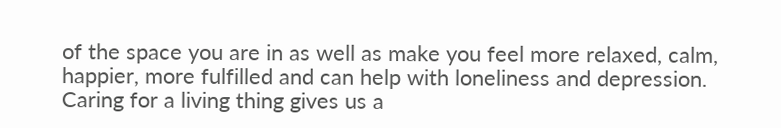of the space you are in as well as make you feel more relaxed, calm, happier, more fulfilled and can help with loneliness and depression. Caring for a living thing gives us a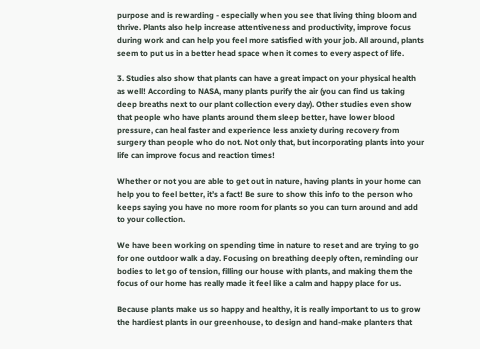purpose and is rewarding - especially when you see that living thing bloom and thrive. Plants also help increase attentiveness and productivity, improve focus during work and can help you feel more satisfied with your job. All around, plants seem to put us in a better head space when it comes to every aspect of life.

3. Studies also show that plants can have a great impact on your physical health as well! According to NASA, many plants purify the air (you can find us taking deep breaths next to our plant collection every day). Other studies even show that people who have plants around them sleep better, have lower blood pressure, can heal faster and experience less anxiety during recovery from surgery than people who do not. Not only that, but incorporating plants into your life can improve focus and reaction times!

Whether or not you are able to get out in nature, having plants in your home can help you to feel better, it’s a fact! Be sure to show this info to the person who keeps saying you have no more room for plants so you can turn around and add to your collection.

We have been working on spending time in nature to reset and are trying to go for one outdoor walk a day. Focusing on breathing deeply often, reminding our bodies to let go of tension, filling our house with plants, and making them the focus of our home has really made it feel like a calm and happy place for us.

Because plants make us so happy and healthy, it is really important to us to grow the hardiest plants in our greenhouse, to design and hand-make planters that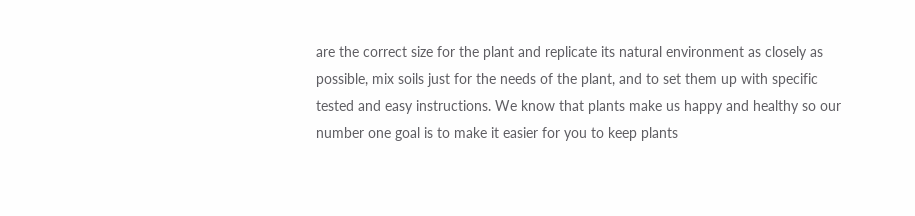are the correct size for the plant and replicate its natural environment as closely as possible, mix soils just for the needs of the plant, and to set them up with specific tested and easy instructions. We know that plants make us happy and healthy so our number one goal is to make it easier for you to keep plants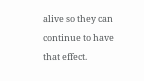alive so they can continue to have that effect.